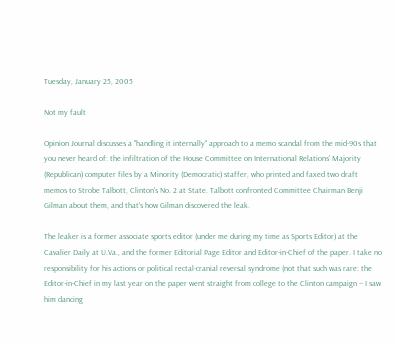Tuesday, January 25, 2005

Not my fault

Opinion Journal discusses a "handling it internally" approach to a memo scandal from the mid-90s that you never heard of: the infiltration of the House Committee on International Relations' Majority (Republican) computer files by a Minority (Democratic) staffer, who printed and faxed two draft memos to Strobe Talbott, Clinton's No. 2 at State. Talbott confronted Committee Chairman Benji Gilman about them, and that's how Gilman discovered the leak.

The leaker is a former associate sports editor (under me during my time as Sports Editor) at the Cavalier Daily at U.Va., and the former Editorial Page Editor and Editor-in-Chief of the paper. I take no responsibility for his actions or political rectal-cranial reversal syndrome (not that such was rare: the Editor-in-Chief in my last year on the paper went straight from college to the Clinton campaign -- I saw him dancing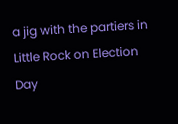a jig with the partiers in Little Rock on Election Day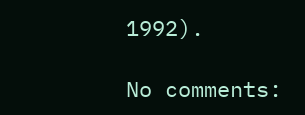1992).

No comments: